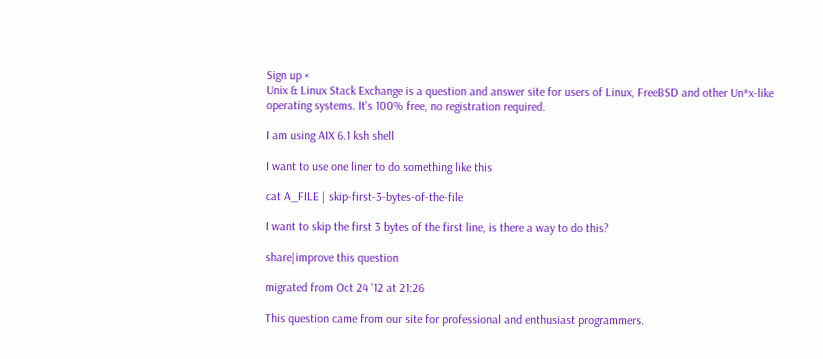Sign up ×
Unix & Linux Stack Exchange is a question and answer site for users of Linux, FreeBSD and other Un*x-like operating systems. It's 100% free, no registration required.

I am using AIX 6.1 ksh shell

I want to use one liner to do something like this

cat A_FILE | skip-first-3-bytes-of-the-file

I want to skip the first 3 bytes of the first line, is there a way to do this?

share|improve this question

migrated from Oct 24 '12 at 21:26

This question came from our site for professional and enthusiast programmers.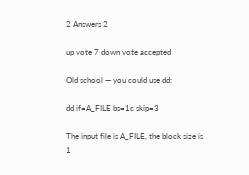2 Answers 2

up vote 7 down vote accepted

Old school — you could use dd:

dd if=A_FILE bs=1c skip=3

The input file is A_FILE, the block size is 1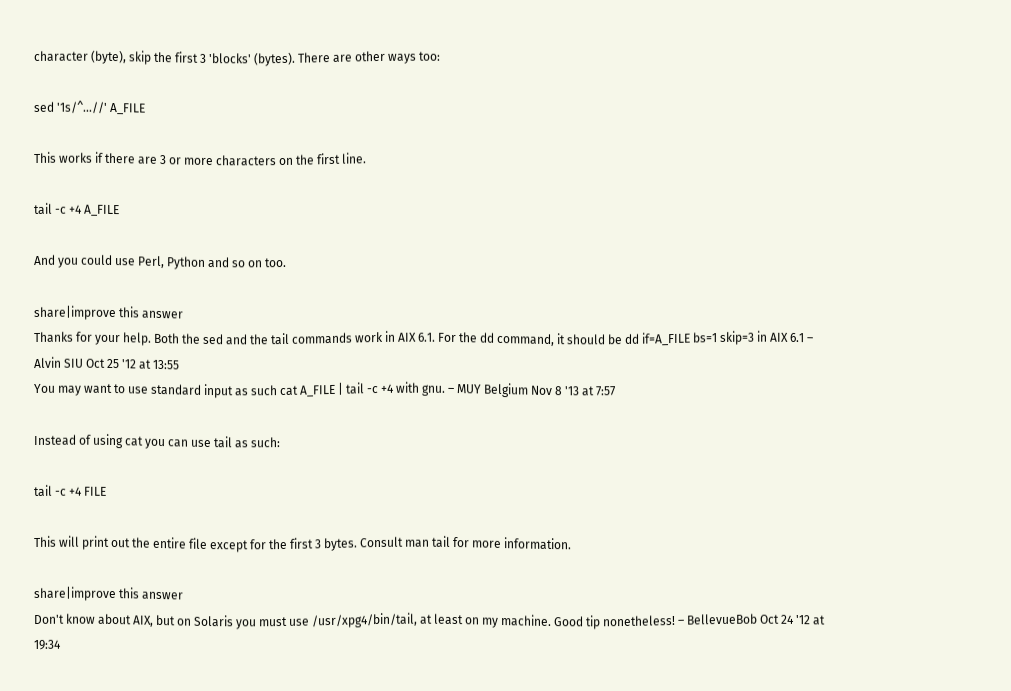character (byte), skip the first 3 'blocks' (bytes). There are other ways too:

sed '1s/^...//' A_FILE

This works if there are 3 or more characters on the first line.

tail -c +4 A_FILE

And you could use Perl, Python and so on too.

share|improve this answer
Thanks for your help. Both the sed and the tail commands work in AIX 6.1. For the dd command, it should be dd if=A_FILE bs=1 skip=3 in AIX 6.1 – Alvin SIU Oct 25 '12 at 13:55
You may want to use standard input as such cat A_FILE | tail -c +4 with gnu. – MUY Belgium Nov 8 '13 at 7:57

Instead of using cat you can use tail as such:

tail -c +4 FILE

This will print out the entire file except for the first 3 bytes. Consult man tail for more information.

share|improve this answer
Don't know about AIX, but on Solaris you must use /usr/xpg4/bin/tail, at least on my machine. Good tip nonetheless! – BellevueBob Oct 24 '12 at 19:34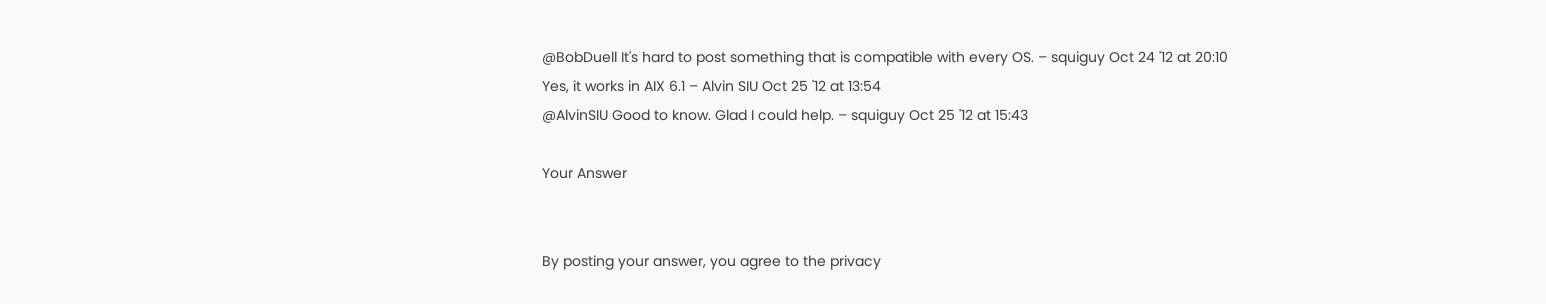@BobDuell It's hard to post something that is compatible with every OS. – squiguy Oct 24 '12 at 20:10
Yes, it works in AIX 6.1 – Alvin SIU Oct 25 '12 at 13:54
@AlvinSIU Good to know. Glad I could help. – squiguy Oct 25 '12 at 15:43

Your Answer


By posting your answer, you agree to the privacy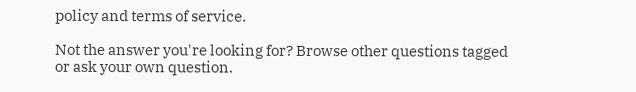policy and terms of service.

Not the answer you're looking for? Browse other questions tagged or ask your own question.